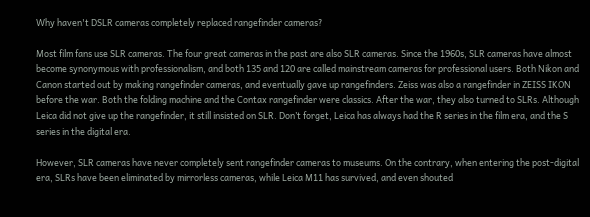Why haven't DSLR cameras completely replaced rangefinder cameras?

Most film fans use SLR cameras. The four great cameras in the past are also SLR cameras. Since the 1960s, SLR cameras have almost become synonymous with professionalism, and both 135 and 120 are called mainstream cameras for professional users. Both Nikon and Canon started out by making rangefinder cameras, and eventually gave up rangefinders. Zeiss was also a rangefinder in ZEISS IKON before the war. Both the folding machine and the Contax rangefinder were classics. After the war, they also turned to SLRs. Although Leica did not give up the rangefinder, it still insisted on SLR. Don’t forget, Leica has always had the R series in the film era, and the S series in the digital era.

However, SLR cameras have never completely sent rangefinder cameras to museums. On the contrary, when entering the post-digital era, SLRs have been eliminated by mirrorless cameras, while Leica M11 has survived, and even shouted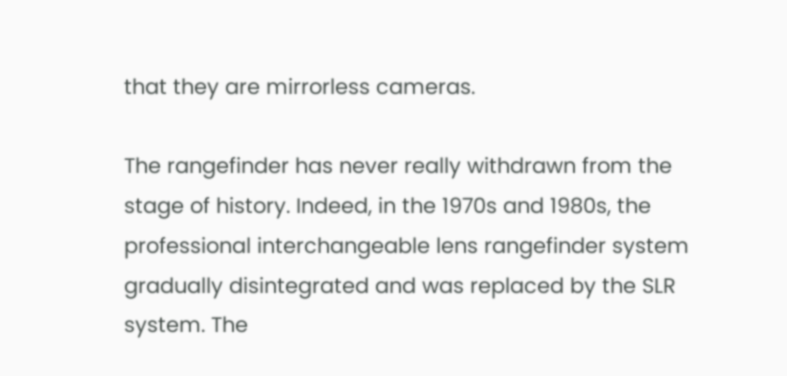that they are mirrorless cameras.

The rangefinder has never really withdrawn from the stage of history. Indeed, in the 1970s and 1980s, the professional interchangeable lens rangefinder system gradually disintegrated and was replaced by the SLR system. The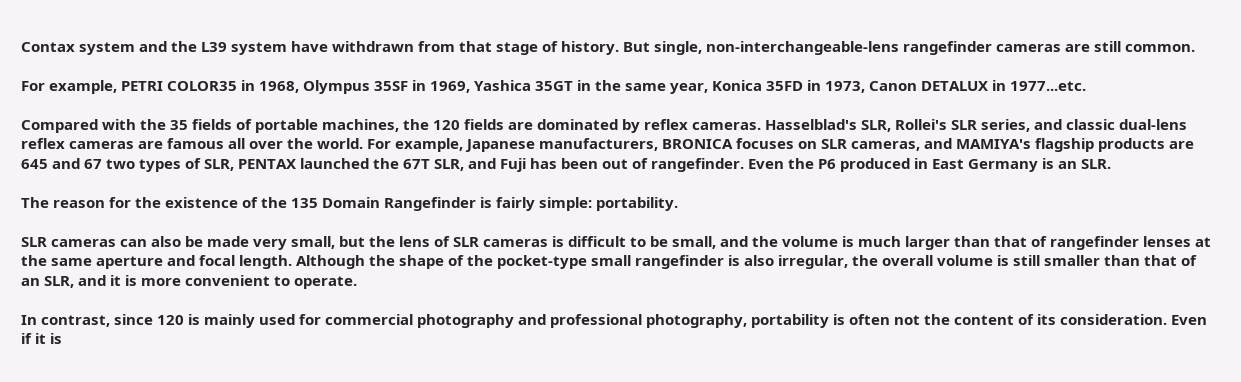Contax system and the L39 system have withdrawn from that stage of history. But single, non-interchangeable-lens rangefinder cameras are still common.

For example, PETRI COLOR35 in 1968, Olympus 35SF in 1969, Yashica 35GT in the same year, Konica 35FD in 1973, Canon DETALUX in 1977...etc.

Compared with the 35 fields of portable machines, the 120 fields are dominated by reflex cameras. Hasselblad's SLR, Rollei's SLR series, and classic dual-lens reflex cameras are famous all over the world. For example, Japanese manufacturers, BRONICA focuses on SLR cameras, and MAMIYA's flagship products are 645 and 67 two types of SLR, PENTAX launched the 67T SLR, and Fuji has been out of rangefinder. Even the P6 produced in East Germany is an SLR.

The reason for the existence of the 135 Domain Rangefinder is fairly simple: portability.

SLR cameras can also be made very small, but the lens of SLR cameras is difficult to be small, and the volume is much larger than that of rangefinder lenses at the same aperture and focal length. Although the shape of the pocket-type small rangefinder is also irregular, the overall volume is still smaller than that of an SLR, and it is more convenient to operate.

In contrast, since 120 is mainly used for commercial photography and professional photography, portability is often not the content of its consideration. Even if it is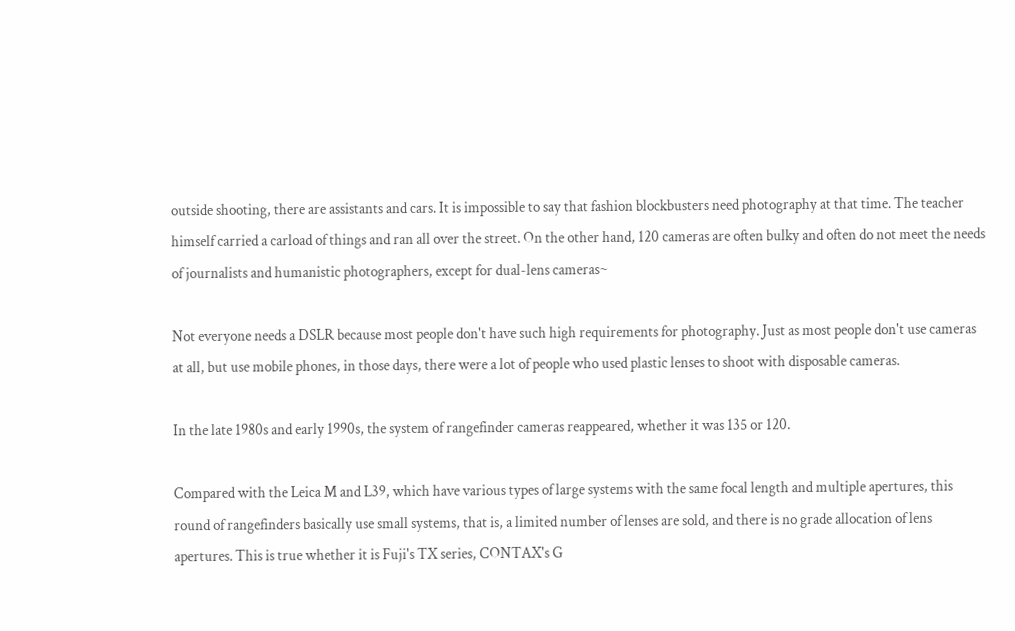outside shooting, there are assistants and cars. It is impossible to say that fashion blockbusters need photography at that time. The teacher himself carried a carload of things and ran all over the street. On the other hand, 120 cameras are often bulky and often do not meet the needs of journalists and humanistic photographers, except for dual-lens cameras~

Not everyone needs a DSLR because most people don't have such high requirements for photography. Just as most people don't use cameras at all, but use mobile phones, in those days, there were a lot of people who used plastic lenses to shoot with disposable cameras.

In the late 1980s and early 1990s, the system of rangefinder cameras reappeared, whether it was 135 or 120.

Compared with the Leica M and L39, which have various types of large systems with the same focal length and multiple apertures, this round of rangefinders basically use small systems, that is, a limited number of lenses are sold, and there is no grade allocation of lens apertures. This is true whether it is Fuji's TX series, CONTAX's G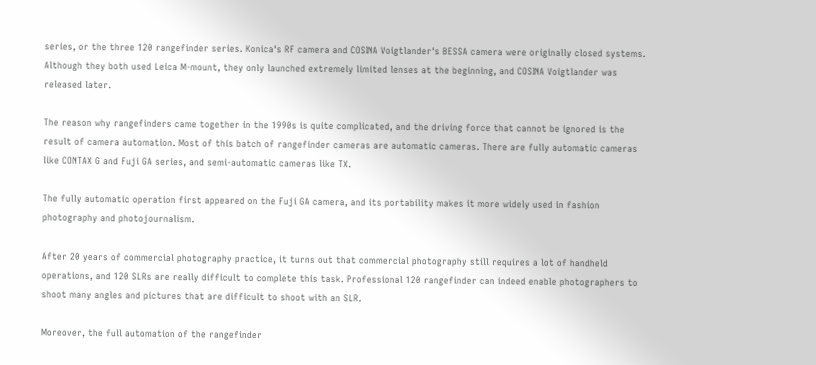series, or the three 120 rangefinder series. Konica's RF camera and COSINA Voigtlander's BESSA camera were originally closed systems. Although they both used Leica M-mount, they only launched extremely limited lenses at the beginning, and COSINA Voigtlander was released later.

The reason why rangefinders came together in the 1990s is quite complicated, and the driving force that cannot be ignored is the result of camera automation. Most of this batch of rangefinder cameras are automatic cameras. There are fully automatic cameras like CONTAX G and Fuji GA series, and semi-automatic cameras like TX.

The fully automatic operation first appeared on the Fuji GA camera, and its portability makes it more widely used in fashion photography and photojournalism.

After 20 years of commercial photography practice, it turns out that commercial photography still requires a lot of handheld operations, and 120 SLRs are really difficult to complete this task. Professional 120 rangefinder can indeed enable photographers to shoot many angles and pictures that are difficult to shoot with an SLR.

Moreover, the full automation of the rangefinder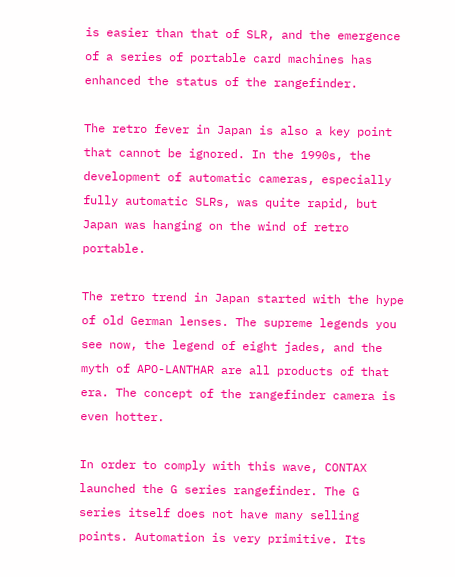is easier than that of SLR, and the emergence of a series of portable card machines has enhanced the status of the rangefinder.

The retro fever in Japan is also a key point that cannot be ignored. In the 1990s, the development of automatic cameras, especially fully automatic SLRs, was quite rapid, but Japan was hanging on the wind of retro portable.

The retro trend in Japan started with the hype of old German lenses. The supreme legends you see now, the legend of eight jades, and the myth of APO-LANTHAR are all products of that era. The concept of the rangefinder camera is even hotter.

In order to comply with this wave, CONTAX launched the G series rangefinder. The G series itself does not have many selling points. Automation is very primitive. Its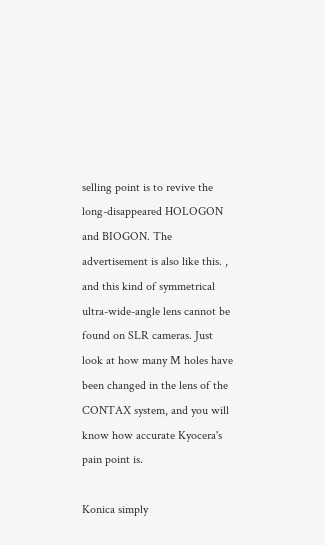selling point is to revive the long-disappeared HOLOGON and BIOGON. The advertisement is also like this. , and this kind of symmetrical ultra-wide-angle lens cannot be found on SLR cameras. Just look at how many M holes have been changed in the lens of the CONTAX system, and you will know how accurate Kyocera's pain point is.

Konica simply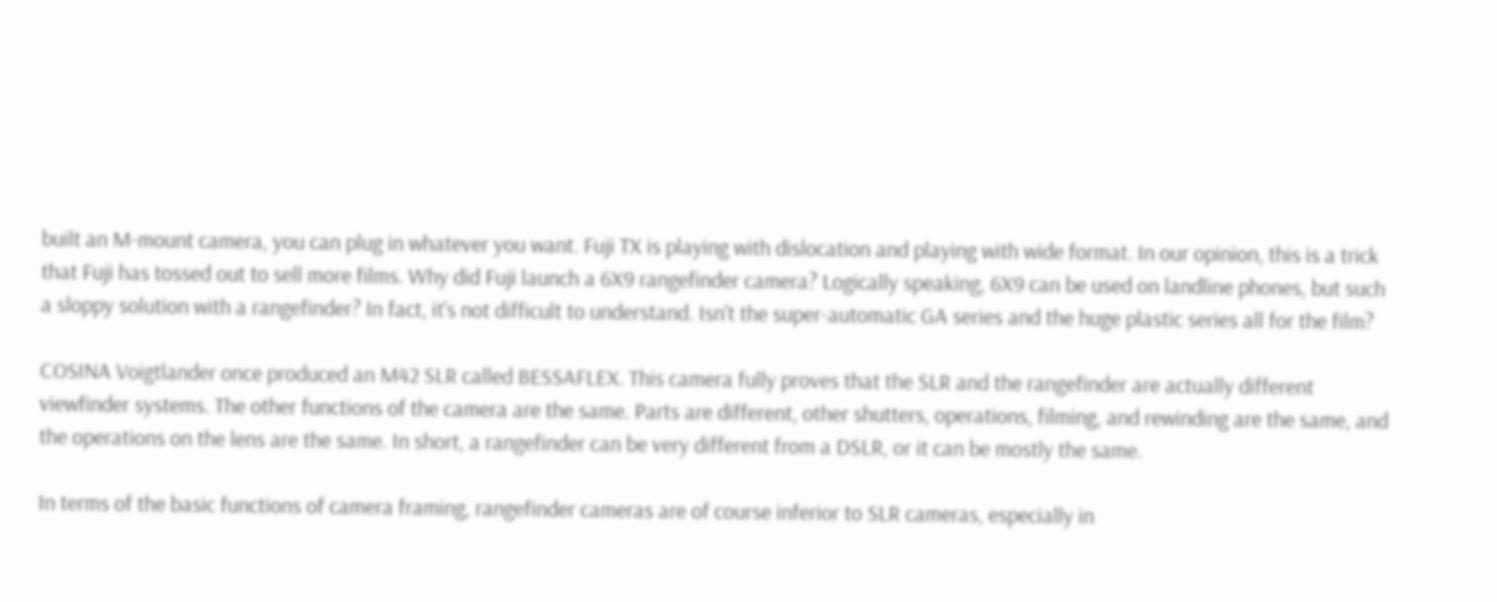built an M-mount camera, you can plug in whatever you want. Fuji TX is playing with dislocation and playing with wide format. In our opinion, this is a trick that Fuji has tossed out to sell more films. Why did Fuji launch a 6X9 rangefinder camera? Logically speaking, 6X9 can be used on landline phones, but such a sloppy solution with a rangefinder? In fact, it's not difficult to understand. Isn't the super-automatic GA series and the huge plastic series all for the film?

COSINA Voigtlander once produced an M42 SLR called BESSAFLEX. This camera fully proves that the SLR and the rangefinder are actually different viewfinder systems. The other functions of the camera are the same. Parts are different, other shutters, operations, filming, and rewinding are the same, and the operations on the lens are the same. In short, a rangefinder can be very different from a DSLR, or it can be mostly the same.

In terms of the basic functions of camera framing, rangefinder cameras are of course inferior to SLR cameras, especially in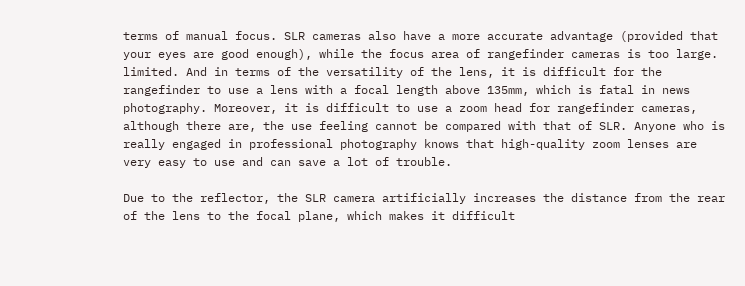terms of manual focus. SLR cameras also have a more accurate advantage (provided that your eyes are good enough), while the focus area of rangefinder cameras is too large. limited. And in terms of the versatility of the lens, it is difficult for the rangefinder to use a lens with a focal length above 135mm, which is fatal in news photography. Moreover, it is difficult to use a zoom head for rangefinder cameras, although there are, the use feeling cannot be compared with that of SLR. Anyone who is really engaged in professional photography knows that high-quality zoom lenses are very easy to use and can save a lot of trouble.

Due to the reflector, the SLR camera artificially increases the distance from the rear of the lens to the focal plane, which makes it difficult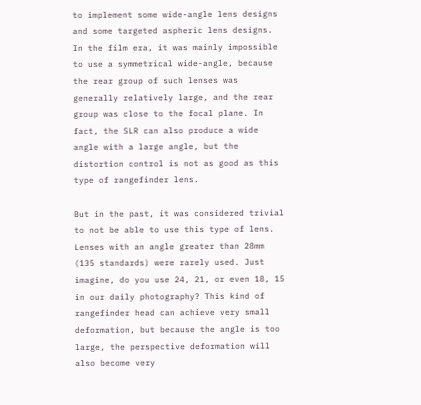to implement some wide-angle lens designs and some targeted aspheric lens designs. In the film era, it was mainly impossible to use a symmetrical wide-angle, because the rear group of such lenses was generally relatively large, and the rear group was close to the focal plane. In fact, the SLR can also produce a wide angle with a large angle, but the distortion control is not as good as this type of rangefinder lens.

But in the past, it was considered trivial to not be able to use this type of lens. Lenses with an angle greater than 28mm (135 standards) were rarely used. Just imagine, do you use 24, 21, or even 18, 15 in our daily photography? This kind of rangefinder head can achieve very small deformation, but because the angle is too large, the perspective deformation will also become very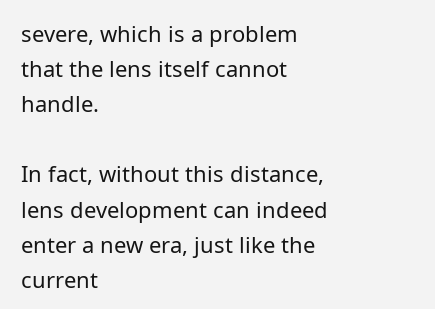severe, which is a problem that the lens itself cannot handle.

In fact, without this distance, lens development can indeed enter a new era, just like the current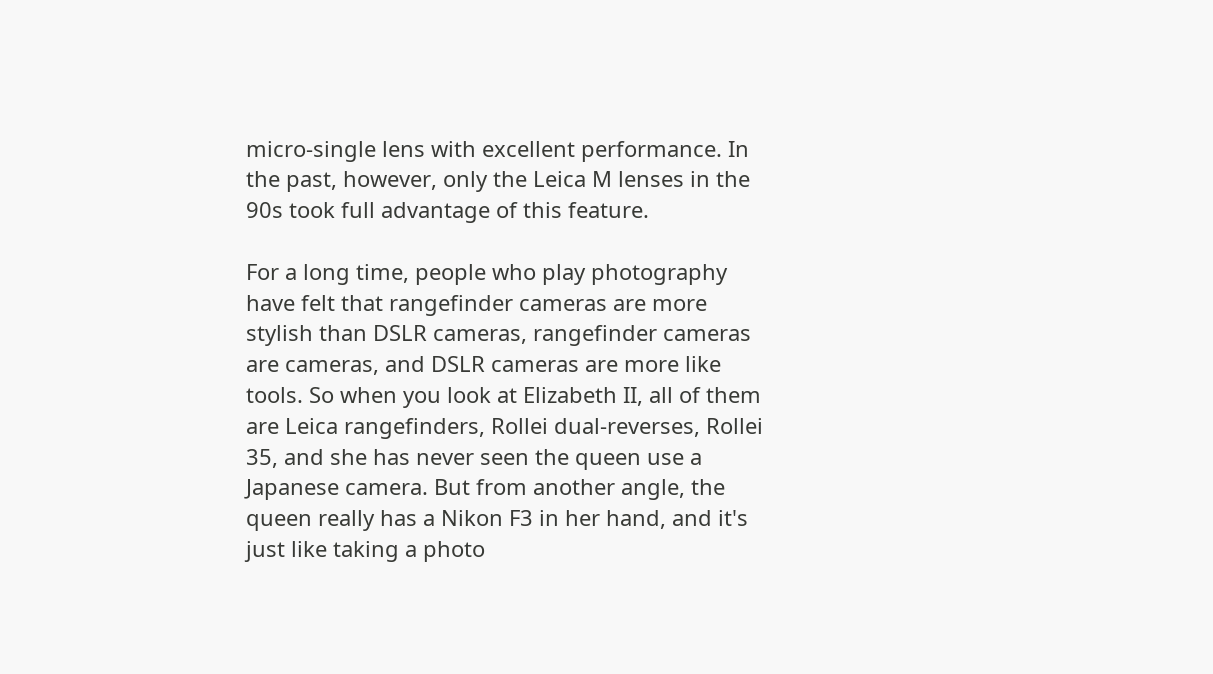micro-single lens with excellent performance. In the past, however, only the Leica M lenses in the 90s took full advantage of this feature.

For a long time, people who play photography have felt that rangefinder cameras are more stylish than DSLR cameras, rangefinder cameras are cameras, and DSLR cameras are more like tools. So when you look at Elizabeth II, all of them are Leica rangefinders, Rollei dual-reverses, Rollei 35, and she has never seen the queen use a Japanese camera. But from another angle, the queen really has a Nikon F3 in her hand, and it's just like taking a photo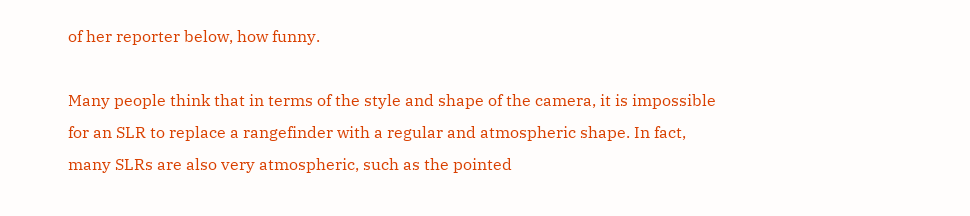of her reporter below, how funny.

Many people think that in terms of the style and shape of the camera, it is impossible for an SLR to replace a rangefinder with a regular and atmospheric shape. In fact, many SLRs are also very atmospheric, such as the pointed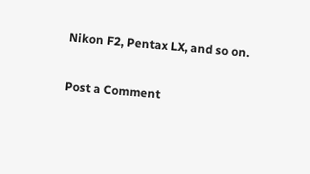Nikon F2, Pentax LX, and so on.

Post a Comment